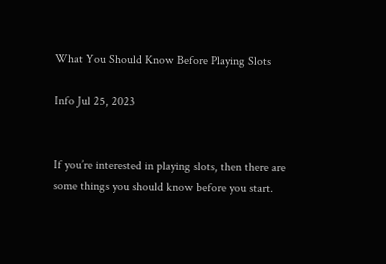What You Should Know Before Playing Slots

Info Jul 25, 2023


If you’re interested in playing slots, then there are some things you should know before you start.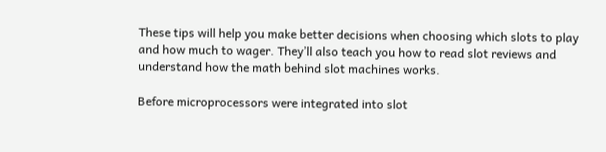These tips will help you make better decisions when choosing which slots to play and how much to wager. They’ll also teach you how to read slot reviews and understand how the math behind slot machines works.

Before microprocessors were integrated into slot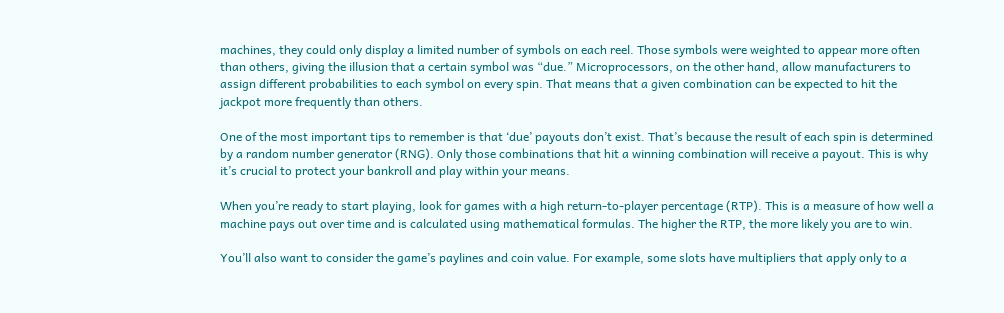machines, they could only display a limited number of symbols on each reel. Those symbols were weighted to appear more often than others, giving the illusion that a certain symbol was “due.” Microprocessors, on the other hand, allow manufacturers to assign different probabilities to each symbol on every spin. That means that a given combination can be expected to hit the jackpot more frequently than others.

One of the most important tips to remember is that ‘due’ payouts don’t exist. That’s because the result of each spin is determined by a random number generator (RNG). Only those combinations that hit a winning combination will receive a payout. This is why it’s crucial to protect your bankroll and play within your means.

When you’re ready to start playing, look for games with a high return-to-player percentage (RTP). This is a measure of how well a machine pays out over time and is calculated using mathematical formulas. The higher the RTP, the more likely you are to win.

You’ll also want to consider the game’s paylines and coin value. For example, some slots have multipliers that apply only to a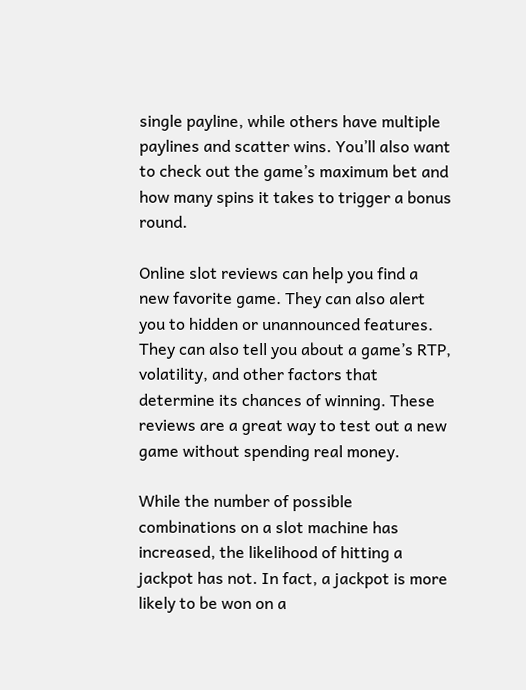single payline, while others have multiple paylines and scatter wins. You’ll also want to check out the game’s maximum bet and how many spins it takes to trigger a bonus round.

Online slot reviews can help you find a new favorite game. They can also alert you to hidden or unannounced features. They can also tell you about a game’s RTP, volatility, and other factors that determine its chances of winning. These reviews are a great way to test out a new game without spending real money.

While the number of possible combinations on a slot machine has increased, the likelihood of hitting a jackpot has not. In fact, a jackpot is more likely to be won on a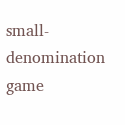small-denomination game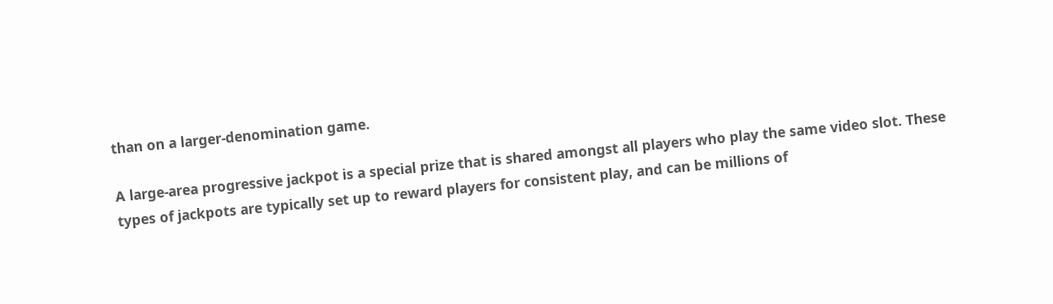than on a larger-denomination game.

A large-area progressive jackpot is a special prize that is shared amongst all players who play the same video slot. These types of jackpots are typically set up to reward players for consistent play, and can be millions of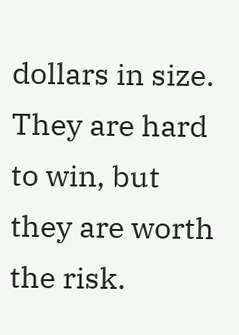dollars in size. They are hard to win, but they are worth the risk.